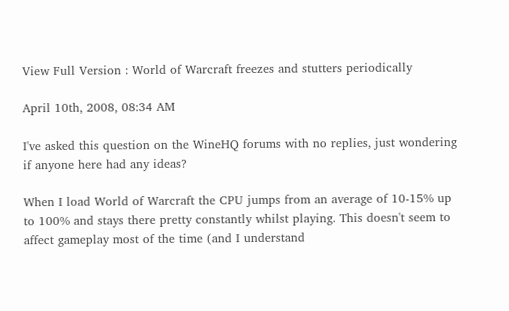View Full Version : World of Warcraft freezes and stutters periodically

April 10th, 2008, 08:34 AM

I've asked this question on the WineHQ forums with no replies, just wondering if anyone here had any ideas?

When I load World of Warcraft the CPU jumps from an average of 10-15% up to 100% and stays there pretty constantly whilst playing. This doesn't seem to affect gameplay most of the time (and I understand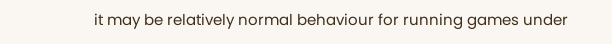it may be relatively normal behaviour for running games under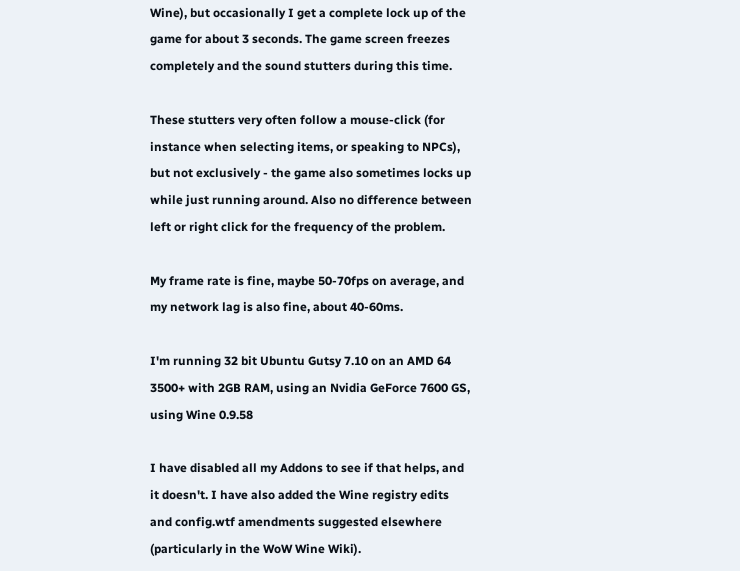Wine), but occasionally I get a complete lock up of the game for about 3 seconds. The game screen freezes completely and the sound stutters during this time.

These stutters very often follow a mouse-click (for instance when selecting items, or speaking to NPCs), but not exclusively - the game also sometimes locks up while just running around. Also no difference between left or right click for the frequency of the problem.

My frame rate is fine, maybe 50-70fps on average, and my network lag is also fine, about 40-60ms.

I'm running 32 bit Ubuntu Gutsy 7.10 on an AMD 64 3500+ with 2GB RAM, using an Nvidia GeForce 7600 GS, using Wine 0.9.58

I have disabled all my Addons to see if that helps, and it doesn't. I have also added the Wine registry edits and config.wtf amendments suggested elsewhere (particularly in the WoW Wine Wiki).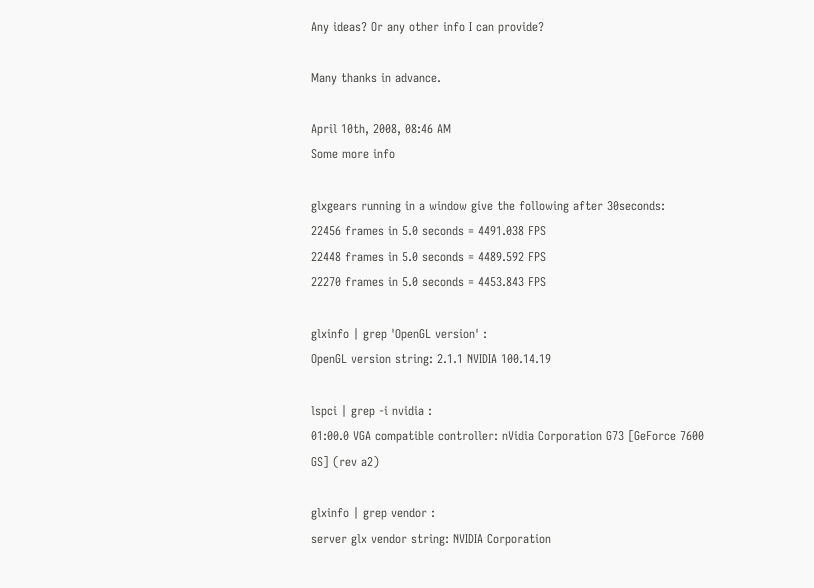Any ideas? Or any other info I can provide?

Many thanks in advance.

April 10th, 2008, 08:46 AM
Some more info

glxgears running in a window give the following after 30seconds:
22456 frames in 5.0 seconds = 4491.038 FPS
22448 frames in 5.0 seconds = 4489.592 FPS
22270 frames in 5.0 seconds = 4453.843 FPS

glxinfo | grep 'OpenGL version' :
OpenGL version string: 2.1.1 NVIDIA 100.14.19

lspci | grep -i nvidia :
01:00.0 VGA compatible controller: nVidia Corporation G73 [GeForce 7600 GS] (rev a2)

glxinfo | grep vendor :
server glx vendor string: NVIDIA Corporation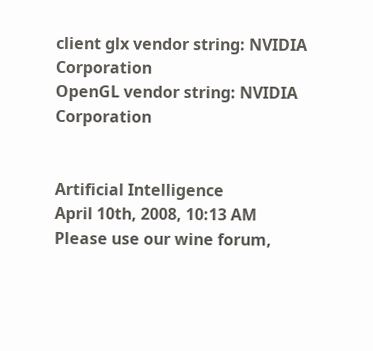client glx vendor string: NVIDIA Corporation
OpenGL vendor string: NVIDIA Corporation


Artificial Intelligence
April 10th, 2008, 10:13 AM
Please use our wine forum,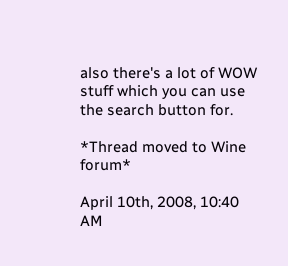also there's a lot of WOW stuff which you can use the search button for.

*Thread moved to Wine forum*

April 10th, 2008, 10:40 AM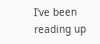I've been reading up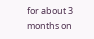for about 3 months on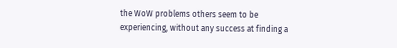the WoW problems others seem to be experiencing, without any success at finding a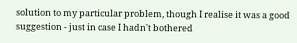solution to my particular problem, though I realise it was a good suggestion - just in case I hadn't bothered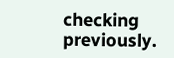checking previously.